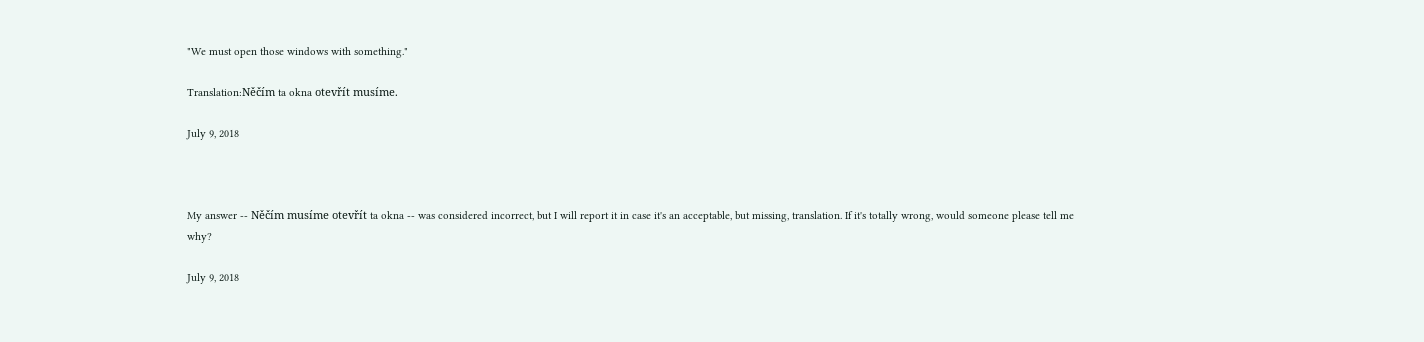"We must open those windows with something."

Translation:Něčím ta okna otevřít musíme.

July 9, 2018



My answer -- Něčím musíme otevřít ta okna -- was considered incorrect, but I will report it in case it's an acceptable, but missing, translation. If it's totally wrong, would someone please tell me why?

July 9, 2018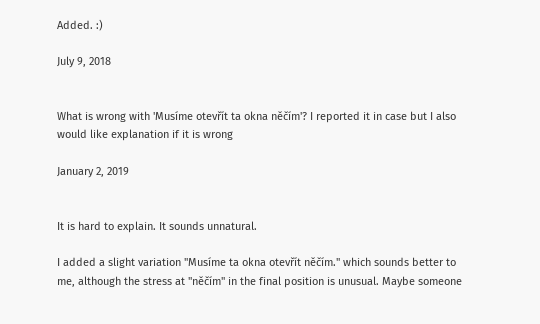Added. :)

July 9, 2018


What is wrong with 'Musíme otevřít ta okna něčím'? I reported it in case but I also would like explanation if it is wrong

January 2, 2019


It is hard to explain. It sounds unnatural.

I added a slight variation "Musíme ta okna otevřít něčím." which sounds better to me, although the stress at "něčím" in the final position is unusual. Maybe someone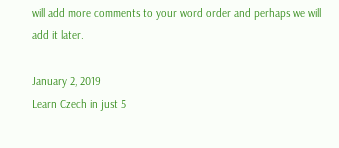will add more comments to your word order and perhaps we will add it later.

January 2, 2019
Learn Czech in just 5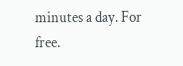minutes a day. For free.